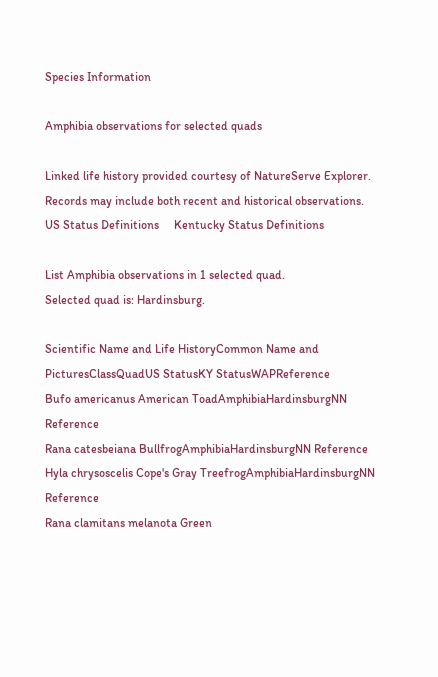Species Information

Amphibia observations for selected quads

Linked life history provided courtesy of NatureServe Explorer.
Records may include both recent and historical observations.
US Status Definitions     Kentucky Status Definitions

List Amphibia observations in 1 selected quad.
Selected quad is: Hardinsburg.

Scientific Name and Life HistoryCommon Name and PicturesClassQuadUS StatusKY StatusWAPReference
Bufo americanus American ToadAmphibiaHardinsburgNN Reference
Rana catesbeiana BullfrogAmphibiaHardinsburgNN Reference
Hyla chrysoscelis Cope's Gray TreefrogAmphibiaHardinsburgNN Reference
Rana clamitans melanota Green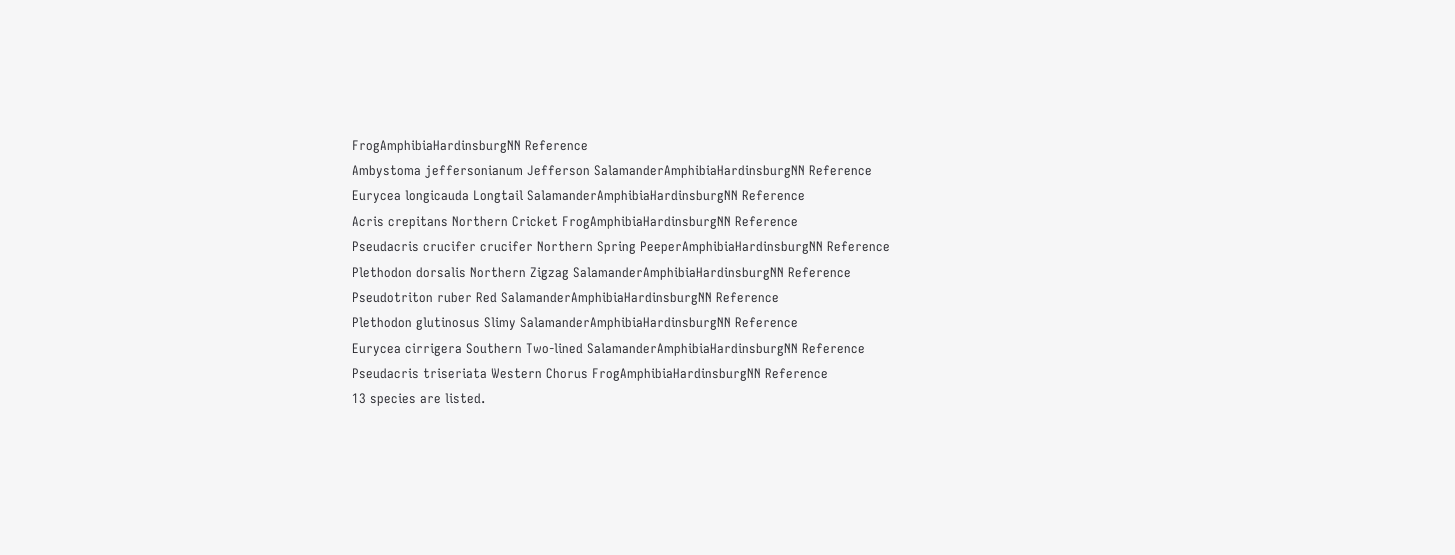FrogAmphibiaHardinsburgNN Reference
Ambystoma jeffersonianum Jefferson SalamanderAmphibiaHardinsburgNN Reference
Eurycea longicauda Longtail SalamanderAmphibiaHardinsburgNN Reference
Acris crepitans Northern Cricket FrogAmphibiaHardinsburgNN Reference
Pseudacris crucifer crucifer Northern Spring PeeperAmphibiaHardinsburgNN Reference
Plethodon dorsalis Northern Zigzag SalamanderAmphibiaHardinsburgNN Reference
Pseudotriton ruber Red SalamanderAmphibiaHardinsburgNN Reference
Plethodon glutinosus Slimy SalamanderAmphibiaHardinsburgNN Reference
Eurycea cirrigera Southern Two-lined SalamanderAmphibiaHardinsburgNN Reference
Pseudacris triseriata Western Chorus FrogAmphibiaHardinsburgNN Reference
13 species are listed.